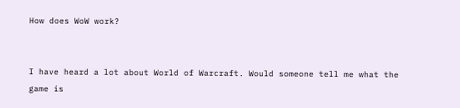How does WoW work?


I have heard a lot about World of Warcraft. Would someone tell me what the game is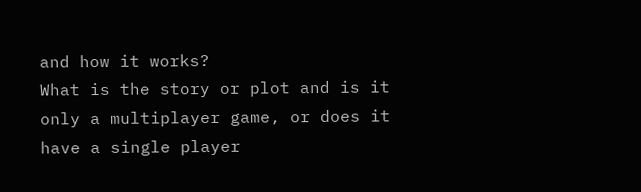and how it works?
What is the story or plot and is it only a multiplayer game, or does it have a single player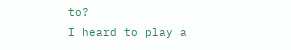to?
I heard to play a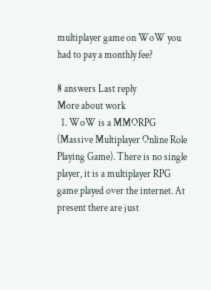multiplayer game on WoW you had to pay a monthly fee?

8 answers Last reply
More about work
  1. WoW is a MMORPG (Massive Multiplayer Online Role Playing Game). There is no single player, it is a multiplayer RPG game played over the internet. At present there are just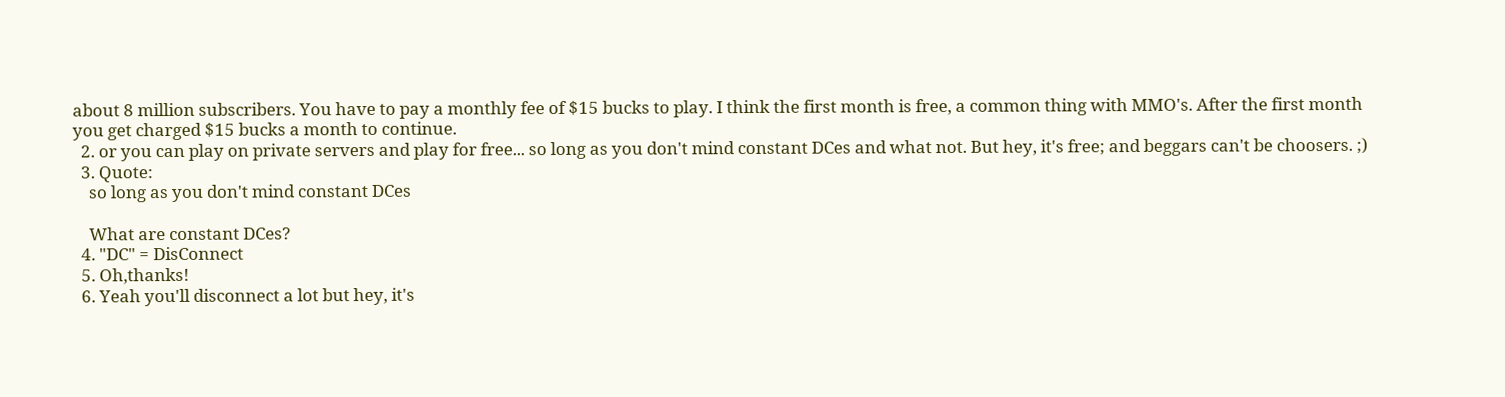about 8 million subscribers. You have to pay a monthly fee of $15 bucks to play. I think the first month is free, a common thing with MMO's. After the first month you get charged $15 bucks a month to continue.
  2. or you can play on private servers and play for free... so long as you don't mind constant DCes and what not. But hey, it's free; and beggars can't be choosers. ;)
  3. Quote:
    so long as you don't mind constant DCes

    What are constant DCes?
  4. "DC" = DisConnect
  5. Oh,thanks!
  6. Yeah you'll disconnect a lot but hey, it's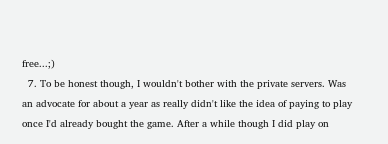free...;)
  7. To be honest though, I wouldn't bother with the private servers. Was an advocate for about a year as really didn't like the idea of paying to play once I'd already bought the game. After a while though I did play on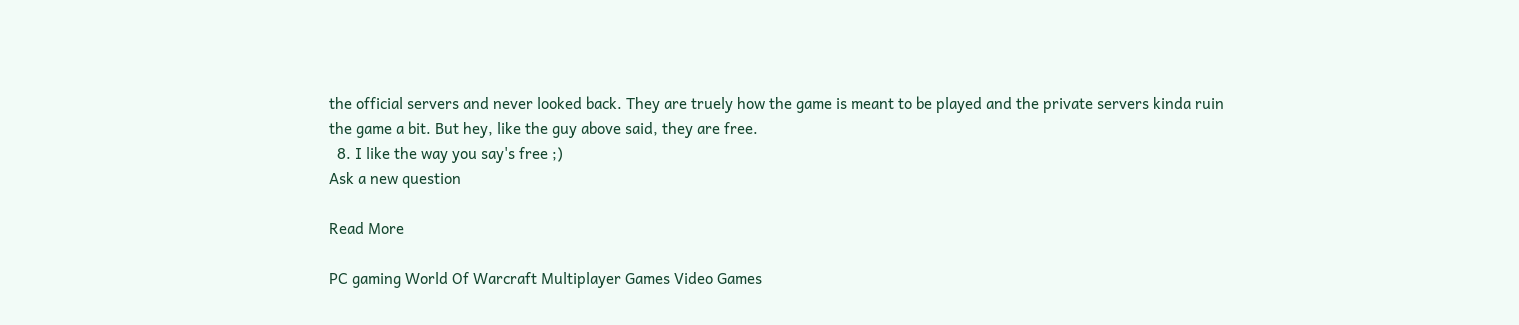the official servers and never looked back. They are truely how the game is meant to be played and the private servers kinda ruin the game a bit. But hey, like the guy above said, they are free.
  8. I like the way you say's free ;)
Ask a new question

Read More

PC gaming World Of Warcraft Multiplayer Games Video Games